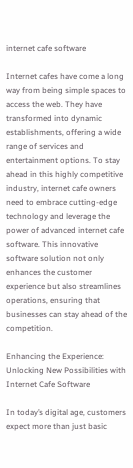internet cafe software

Internet cafes have come a long way from being simple spaces to access the web. They have transformed into dynamic establishments, offering a wide range of services and entertainment options. To stay ahead in this highly competitive industry, internet cafe owners need to embrace cutting-edge technology and leverage the power of advanced internet cafe software. This innovative software solution not only enhances the customer experience but also streamlines operations, ensuring that businesses can stay ahead of the competition.

Enhancing the Experience: Unlocking New Possibilities with Internet Cafe Software

In today’s digital age, customers expect more than just basic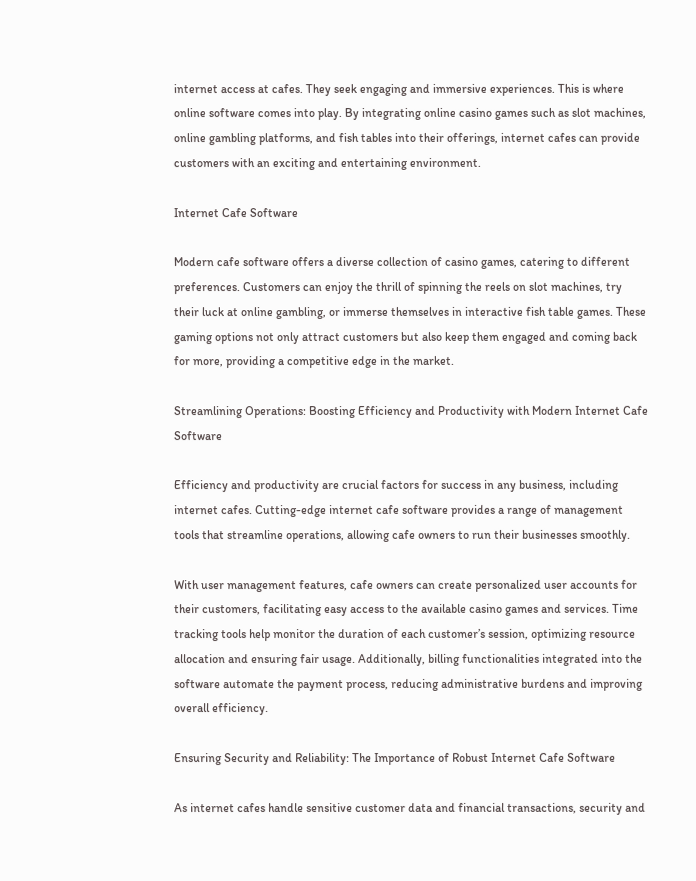internet access at cafes. They seek engaging and immersive experiences. This is where online software comes into play. By integrating online casino games such as slot machines, online gambling platforms, and fish tables into their offerings, internet cafes can provide customers with an exciting and entertaining environment.

Internet Cafe Software

Modern cafe software offers a diverse collection of casino games, catering to different preferences. Customers can enjoy the thrill of spinning the reels on slot machines, try their luck at online gambling, or immerse themselves in interactive fish table games. These gaming options not only attract customers but also keep them engaged and coming back for more, providing a competitive edge in the market.

Streamlining Operations: Boosting Efficiency and Productivity with Modern Internet Cafe Software

Efficiency and productivity are crucial factors for success in any business, including internet cafes. Cutting-edge internet cafe software provides a range of management tools that streamline operations, allowing cafe owners to run their businesses smoothly.

With user management features, cafe owners can create personalized user accounts for their customers, facilitating easy access to the available casino games and services. Time tracking tools help monitor the duration of each customer’s session, optimizing resource allocation and ensuring fair usage. Additionally, billing functionalities integrated into the software automate the payment process, reducing administrative burdens and improving overall efficiency.

Ensuring Security and Reliability: The Importance of Robust Internet Cafe Software

As internet cafes handle sensitive customer data and financial transactions, security and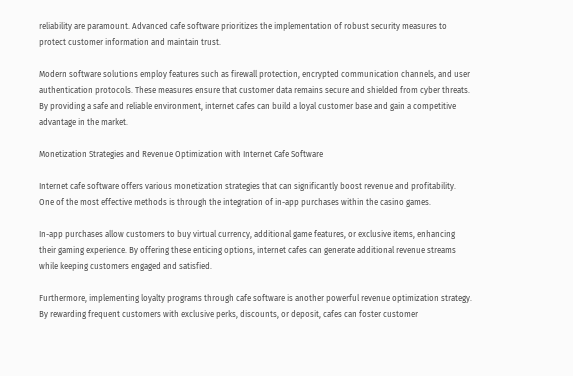reliability are paramount. Advanced cafe software prioritizes the implementation of robust security measures to protect customer information and maintain trust.

Modern software solutions employ features such as firewall protection, encrypted communication channels, and user authentication protocols. These measures ensure that customer data remains secure and shielded from cyber threats. By providing a safe and reliable environment, internet cafes can build a loyal customer base and gain a competitive advantage in the market.

Monetization Strategies and Revenue Optimization with Internet Cafe Software

Internet cafe software offers various monetization strategies that can significantly boost revenue and profitability. One of the most effective methods is through the integration of in-app purchases within the casino games.

In-app purchases allow customers to buy virtual currency, additional game features, or exclusive items, enhancing their gaming experience. By offering these enticing options, internet cafes can generate additional revenue streams while keeping customers engaged and satisfied.

Furthermore, implementing loyalty programs through cafe software is another powerful revenue optimization strategy. By rewarding frequent customers with exclusive perks, discounts, or deposit, cafes can foster customer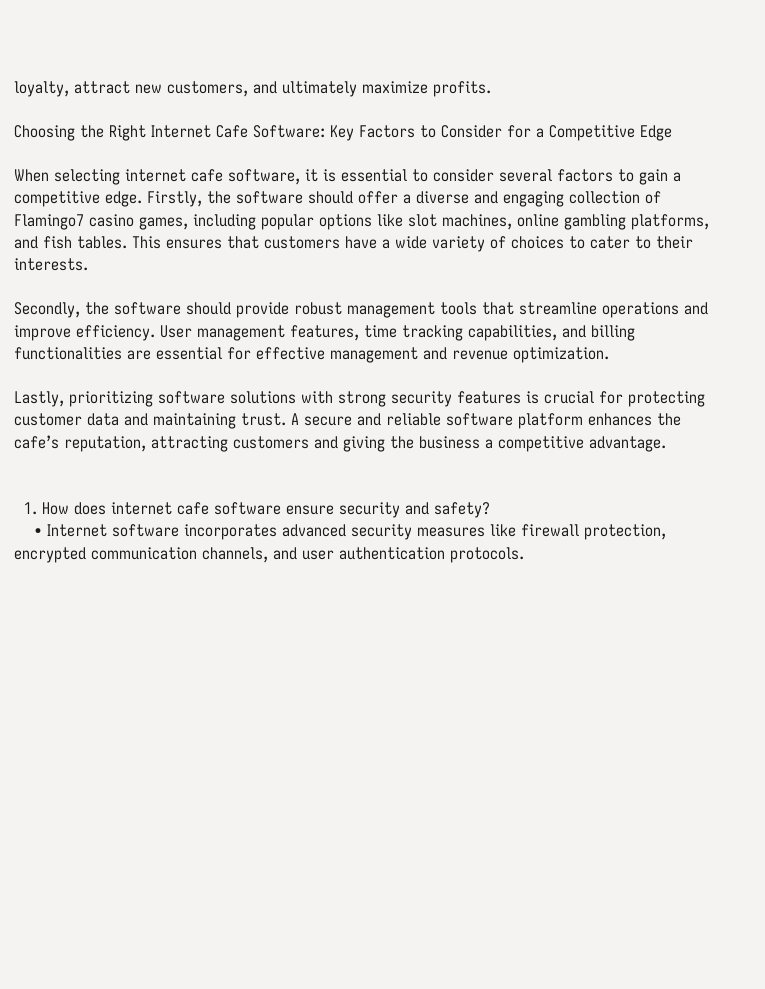loyalty, attract new customers, and ultimately maximize profits.

Choosing the Right Internet Cafe Software: Key Factors to Consider for a Competitive Edge

When selecting internet cafe software, it is essential to consider several factors to gain a competitive edge. Firstly, the software should offer a diverse and engaging collection of Flamingo7 casino games, including popular options like slot machines, online gambling platforms, and fish tables. This ensures that customers have a wide variety of choices to cater to their interests.

Secondly, the software should provide robust management tools that streamline operations and improve efficiency. User management features, time tracking capabilities, and billing functionalities are essential for effective management and revenue optimization.

Lastly, prioritizing software solutions with strong security features is crucial for protecting customer data and maintaining trust. A secure and reliable software platform enhances the cafe’s reputation, attracting customers and giving the business a competitive advantage.


  1. How does internet cafe software ensure security and safety?
    • Internet software incorporates advanced security measures like firewall protection, encrypted communication channels, and user authentication protocols.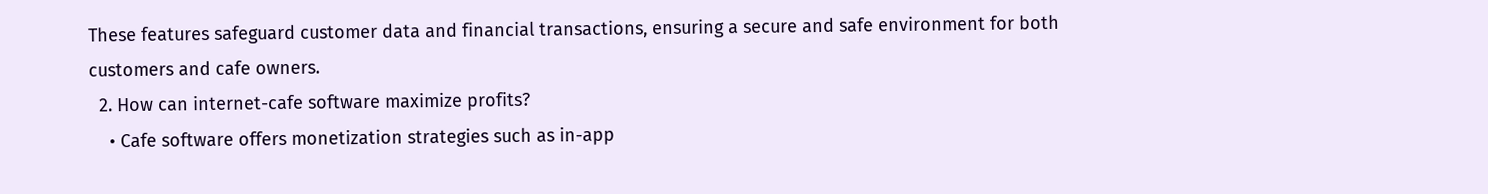These features safeguard customer data and financial transactions, ensuring a secure and safe environment for both customers and cafe owners.
  2. How can internet-cafe software maximize profits?
    • Cafe software offers monetization strategies such as in-app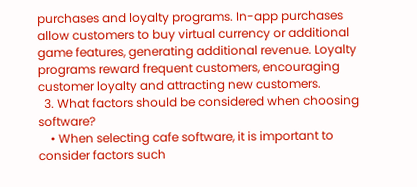purchases and loyalty programs. In-app purchases allow customers to buy virtual currency or additional game features, generating additional revenue. Loyalty programs reward frequent customers, encouraging customer loyalty and attracting new customers.
  3. What factors should be considered when choosing software?
    • When selecting cafe software, it is important to consider factors such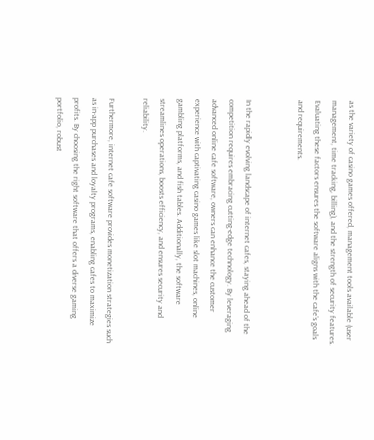as the variety of casino games offered, management tools available (user management, time tracking, billing), and the strength of security features. Evaluating these factors ensures the software aligns with the cafe’s goals and requirements.


In the rapidly evolving landscape of internet cafes, staying ahead of the competition requires embracing cutting-edge technology. By leveraging advanced online cafe software, owners can enhance the customer experience with captivating casino games like slot machines, online gambling platforms, and fish tables. Additionally, the software streamlines operations, boosts efficiency, and ensures security and reliability.

Furthermore, internet cafe software provides monetization strategies such as in-app purchases and loyalty programs, enabling cafes to maximize profits. By choosing the right software that offers a diverse gaming portfolio, robust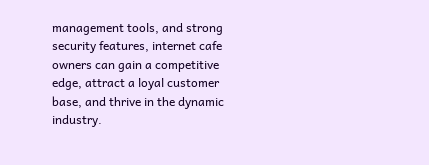management tools, and strong security features, internet cafe owners can gain a competitive edge, attract a loyal customer base, and thrive in the dynamic industry.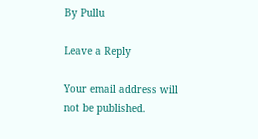By Pullu

Leave a Reply

Your email address will not be published.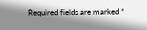Required fields are marked *